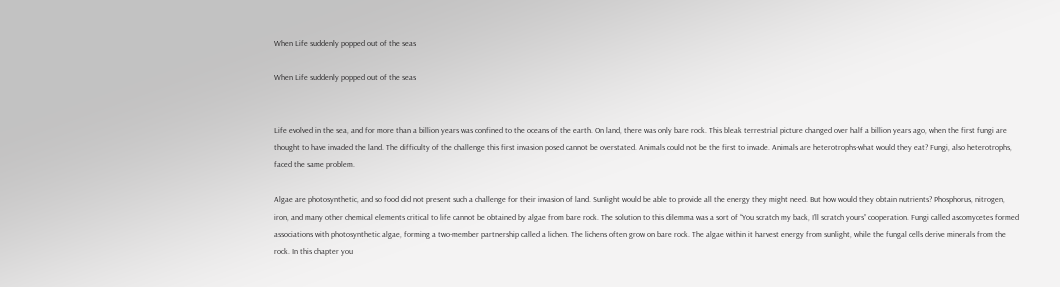When Life suddenly popped out of the seas

When Life suddenly popped out of the seas


Life evolved in the sea, and for more than a billion years was confined to the oceans of the earth. On land, there was only bare rock. This bleak terrestrial picture changed over half a billion years ago, when the first fungi are thought to have invaded the land. The difficulty of the challenge this first invasion posed cannot be overstated. Animals could not be the first to invade. Animals are heterotrophs-what would they eat? Fungi, also heterotrophs, faced the same problem.

Algae are photosynthetic, and so food did not present such a challenge for their invasion of land. Sunlight would be able to provide all the energy they might need. But how would they obtain nutrients? Phosphorus, nitrogen, iron, and many other chemical elements critical to life cannot be obtained by algae from bare rock. The solution to this dilemma was a sort of “You scratch my back, I’ll scratch yours” cooperation. Fungi called ascomycetes formed associations with photosynthetic algae, forming a two-member partnership called a lichen. The lichens often grow on bare rock. The algae within it harvest energy from sunlight, while the fungal cells derive minerals from the rock. In this chapter you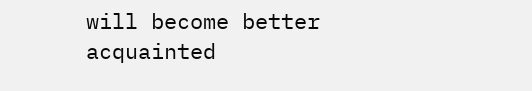will become better acquainted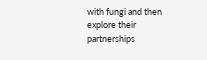with fungi and then explore their partnerships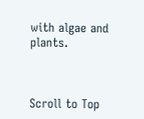with algae and plants.



Scroll to Top